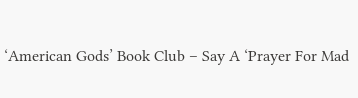‘American Gods’ Book Club – Say A ‘Prayer For Mad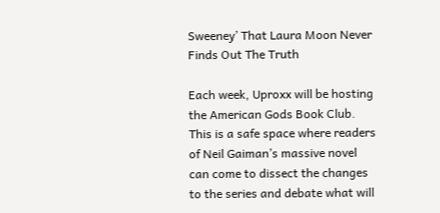Sweeney’ That Laura Moon Never Finds Out The Truth

Each week, Uproxx will be hosting the American Gods Book Club. This is a safe space where readers of Neil Gaiman’s massive novel can come to dissect the changes to the series and debate what will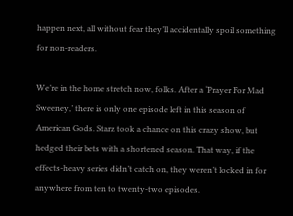happen next, all without fear they’ll accidentally spoil something for non-readers.

We’re in the home stretch now, folks. After a ‘Prayer For Mad Sweeney,’ there is only one episode left in this season of American Gods. Starz took a chance on this crazy show, but hedged their bets with a shortened season. That way, if the effects-heavy series didn’t catch on, they weren’t locked in for anywhere from ten to twenty-two episodes.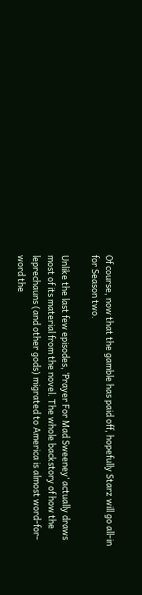Of course, now that the gamble has paid off, hopefully Starz will go all-in for Season two.

Unlike the last few episodes, ‘Prayer For Mad Sweeney’ actually draws most of its material from the novel. The whole backstory of how the leprechauns (and other gods) migrated to America is almost word-for-word the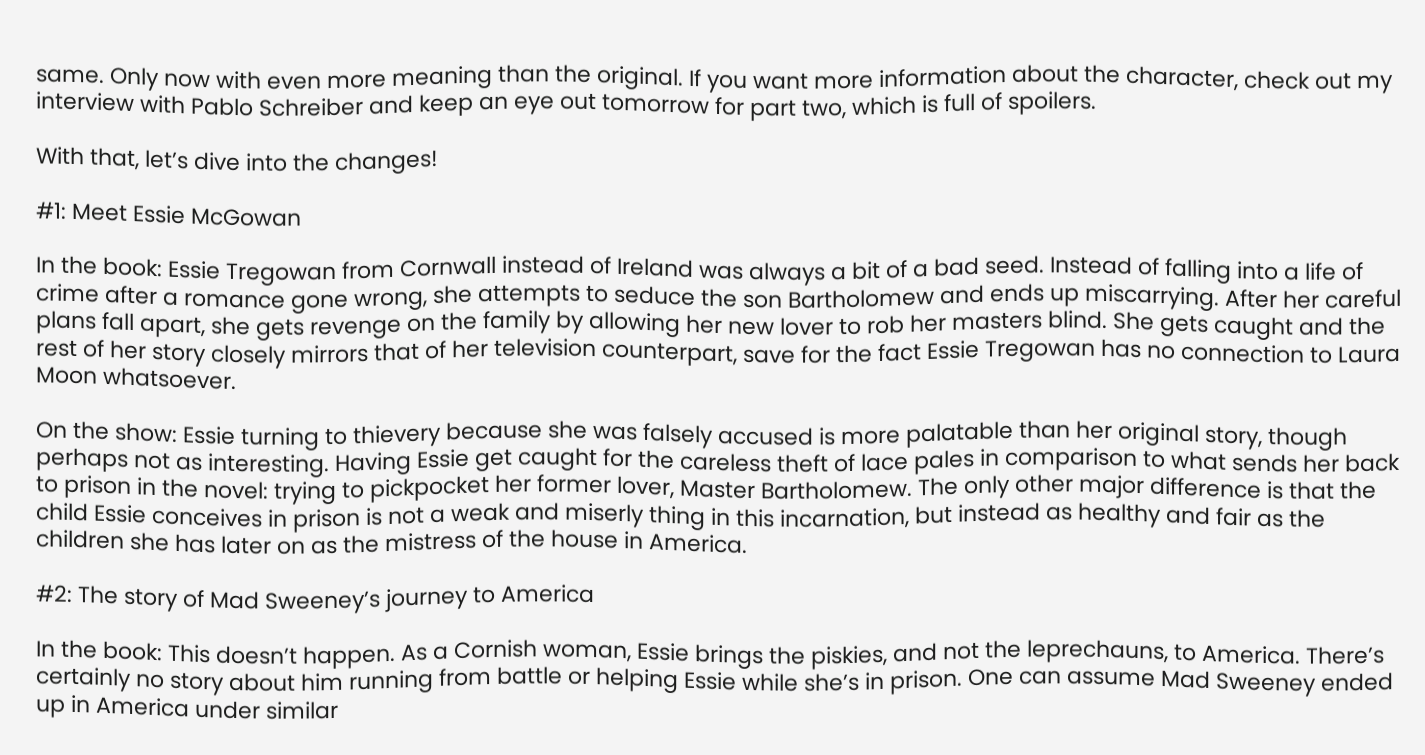same. Only now with even more meaning than the original. If you want more information about the character, check out my interview with Pablo Schreiber and keep an eye out tomorrow for part two, which is full of spoilers.

With that, let’s dive into the changes!

#1: Meet Essie McGowan

In the book: Essie Tregowan from Cornwall instead of Ireland was always a bit of a bad seed. Instead of falling into a life of crime after a romance gone wrong, she attempts to seduce the son Bartholomew and ends up miscarrying. After her careful plans fall apart, she gets revenge on the family by allowing her new lover to rob her masters blind. She gets caught and the rest of her story closely mirrors that of her television counterpart, save for the fact Essie Tregowan has no connection to Laura Moon whatsoever.

On the show: Essie turning to thievery because she was falsely accused is more palatable than her original story, though perhaps not as interesting. Having Essie get caught for the careless theft of lace pales in comparison to what sends her back to prison in the novel: trying to pickpocket her former lover, Master Bartholomew. The only other major difference is that the child Essie conceives in prison is not a weak and miserly thing in this incarnation, but instead as healthy and fair as the children she has later on as the mistress of the house in America.

#2: The story of Mad Sweeney’s journey to America

In the book: This doesn’t happen. As a Cornish woman, Essie brings the piskies, and not the leprechauns, to America. There’s certainly no story about him running from battle or helping Essie while she’s in prison. One can assume Mad Sweeney ended up in America under similar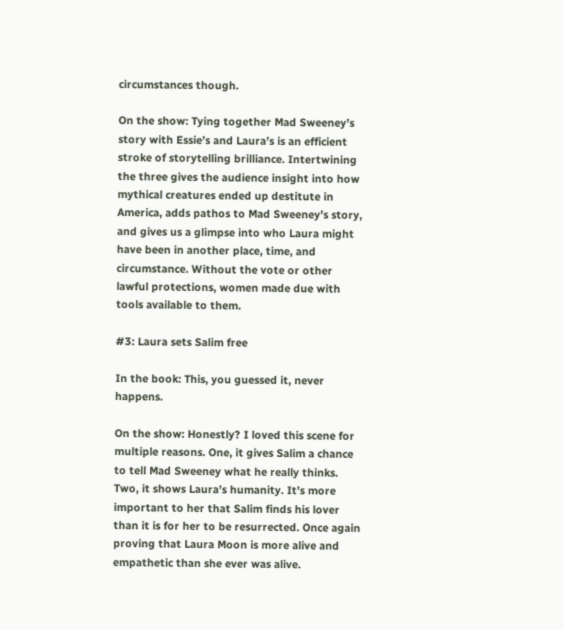circumstances though.

On the show: Tying together Mad Sweeney’s story with Essie’s and Laura’s is an efficient stroke of storytelling brilliance. Intertwining the three gives the audience insight into how mythical creatures ended up destitute in America, adds pathos to Mad Sweeney’s story, and gives us a glimpse into who Laura might have been in another place, time, and circumstance. Without the vote or other lawful protections, women made due with tools available to them.

#3: Laura sets Salim free

In the book: This, you guessed it, never happens.

On the show: Honestly? I loved this scene for multiple reasons. One, it gives Salim a chance to tell Mad Sweeney what he really thinks. Two, it shows Laura’s humanity. It’s more important to her that Salim finds his lover than it is for her to be resurrected. Once again proving that Laura Moon is more alive and empathetic than she ever was alive.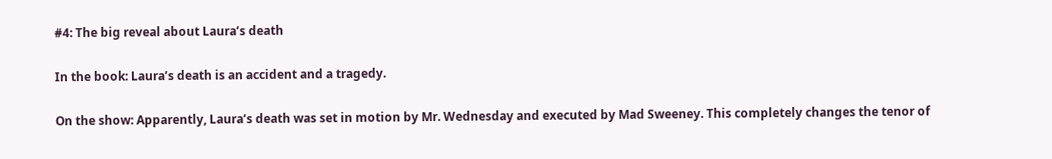#4: The big reveal about Laura’s death

In the book: Laura’s death is an accident and a tragedy.

On the show: Apparently, Laura’s death was set in motion by Mr. Wednesday and executed by Mad Sweeney. This completely changes the tenor of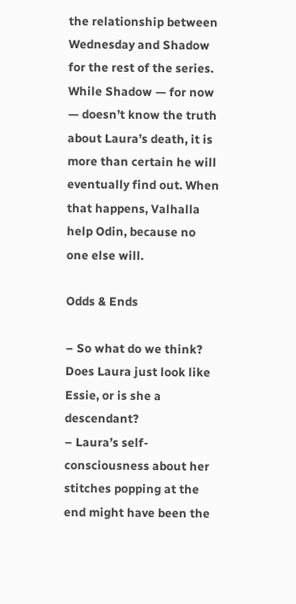the relationship between Wednesday and Shadow for the rest of the series. While Shadow — for now — doesn’t know the truth about Laura’s death, it is more than certain he will eventually find out. When that happens, Valhalla help Odin, because no one else will.

Odds & Ends

– So what do we think? Does Laura just look like Essie, or is she a descendant?
– Laura’s self-consciousness about her stitches popping at the end might have been the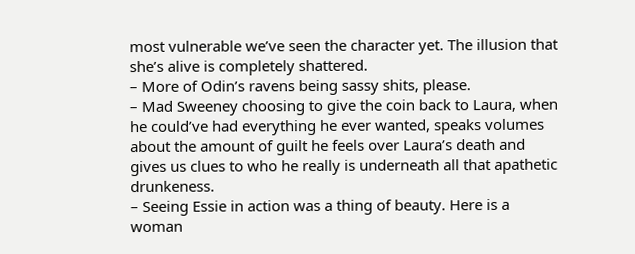most vulnerable we’ve seen the character yet. The illusion that she’s alive is completely shattered.
– More of Odin’s ravens being sassy shits, please.
– Mad Sweeney choosing to give the coin back to Laura, when he could’ve had everything he ever wanted, speaks volumes about the amount of guilt he feels over Laura’s death and gives us clues to who he really is underneath all that apathetic drunkeness.
– Seeing Essie in action was a thing of beauty. Here is a woman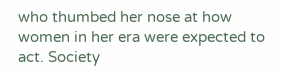who thumbed her nose at how women in her era were expected to act. Society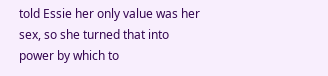told Essie her only value was her sex, so she turned that into power by which to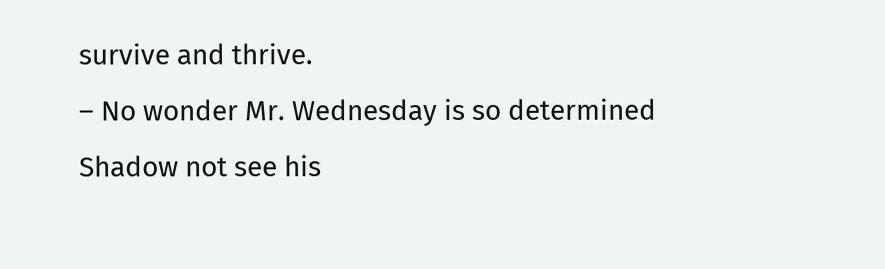survive and thrive.
– No wonder Mr. Wednesday is so determined Shadow not see his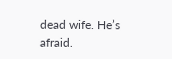dead wife. He’s afraid.